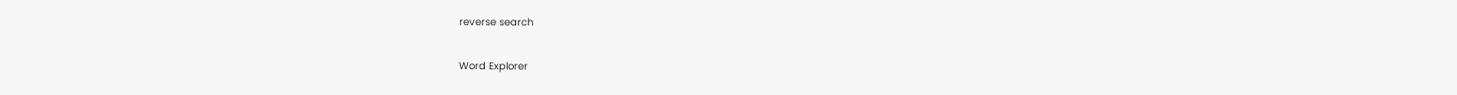reverse search

Word Explorer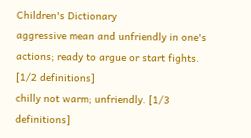Children's Dictionary
aggressive mean and unfriendly in one's actions; ready to argue or start fights. [1/2 definitions]
chilly not warm; unfriendly. [1/3 definitions]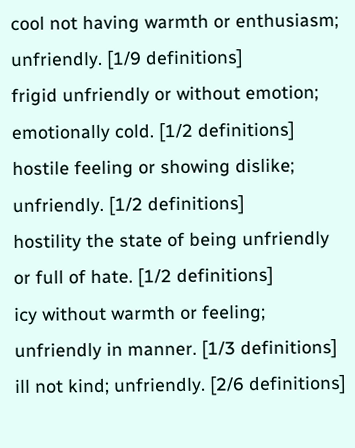cool not having warmth or enthusiasm; unfriendly. [1/9 definitions]
frigid unfriendly or without emotion; emotionally cold. [1/2 definitions]
hostile feeling or showing dislike; unfriendly. [1/2 definitions]
hostility the state of being unfriendly or full of hate. [1/2 definitions]
icy without warmth or feeling; unfriendly in manner. [1/3 definitions]
ill not kind; unfriendly. [2/6 definitions]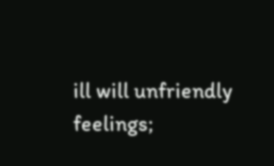ill will unfriendly feelings;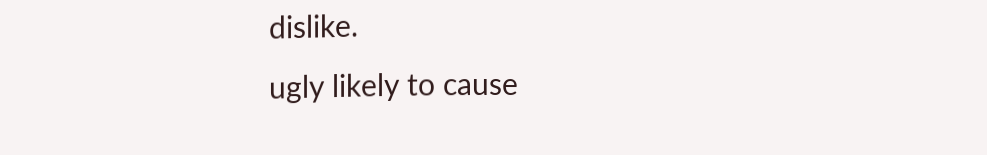dislike.
ugly likely to cause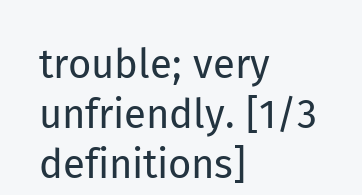trouble; very unfriendly. [1/3 definitions]